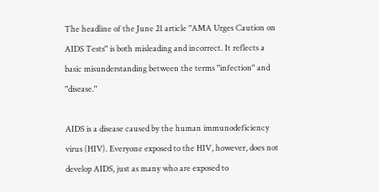The headline of the June 21 article "AMA Urges Caution on AIDS Tests" is both misleading and incorrect. It reflects a basic misunderstanding between the terms "infection" and "disease."

AIDS is a disease caused by the human immunodeficiency virus (HIV). Everyone exposed to the HIV, however, does not develop AIDS, just as many who are exposed to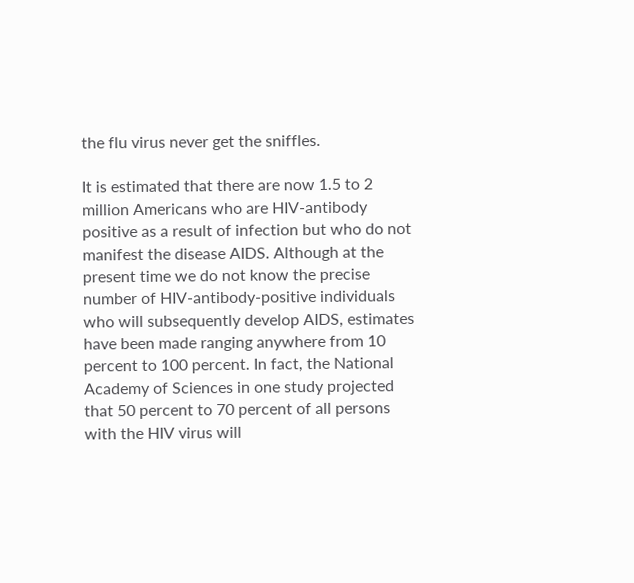the flu virus never get the sniffles.

It is estimated that there are now 1.5 to 2 million Americans who are HIV-antibody positive as a result of infection but who do not manifest the disease AIDS. Although at the present time we do not know the precise number of HIV-antibody-positive individuals who will subsequently develop AIDS, estimates have been made ranging anywhere from 10 percent to 100 percent. In fact, the National Academy of Sciences in one study projected that 50 percent to 70 percent of all persons with the HIV virus will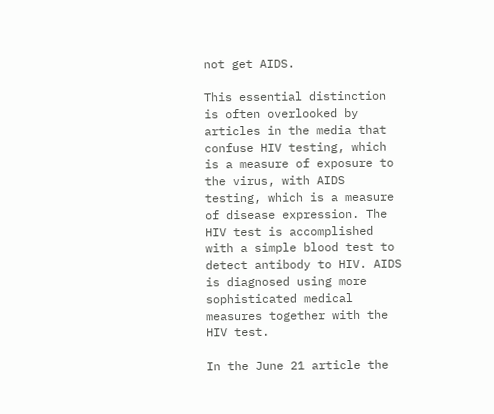not get AIDS.

This essential distinction is often overlooked by articles in the media that confuse HIV testing, which is a measure of exposure to the virus, with AIDS testing, which is a measure of disease expression. The HIV test is accomplished with a simple blood test to detect antibody to HIV. AIDS is diagnosed using more sophisticated medical measures together with the HIV test.

In the June 21 article the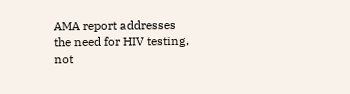AMA report addresses the need for HIV testing, not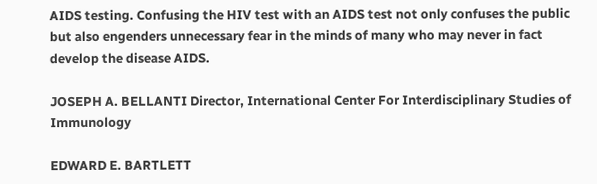AIDS testing. Confusing the HIV test with an AIDS test not only confuses the public but also engenders unnecessary fear in the minds of many who may never in fact develop the disease AIDS.

JOSEPH A. BELLANTI Director, International Center For Interdisciplinary Studies of Immunology

EDWARD E. BARTLETT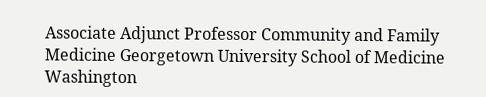Associate Adjunct Professor Community and Family Medicine Georgetown University School of Medicine Washington